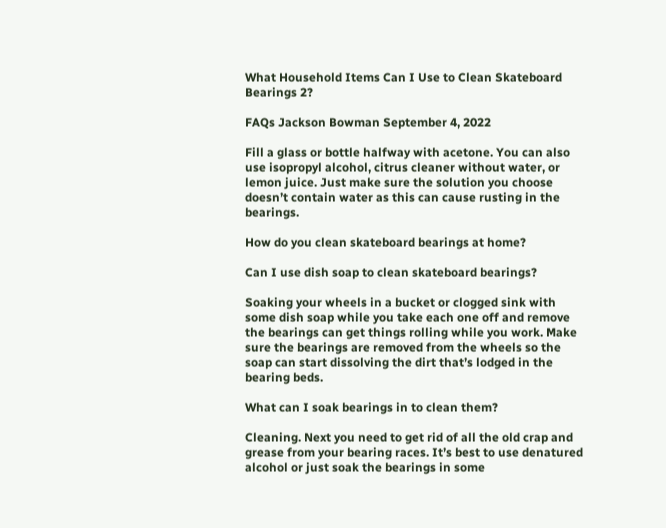What Household Items Can I Use to Clean Skateboard Bearings 2?

FAQs Jackson Bowman September 4, 2022

Fill a glass or bottle halfway with acetone. You can also use isopropyl alcohol, citrus cleaner without water, or lemon juice. Just make sure the solution you choose doesn’t contain water as this can cause rusting in the bearings.

How do you clean skateboard bearings at home?

Can I use dish soap to clean skateboard bearings?

Soaking your wheels in a bucket or clogged sink with some dish soap while you take each one off and remove the bearings can get things rolling while you work. Make sure the bearings are removed from the wheels so the soap can start dissolving the dirt that’s lodged in the bearing beds.

What can I soak bearings in to clean them?

Cleaning. Next you need to get rid of all the old crap and grease from your bearing races. It’s best to use denatured alcohol or just soak the bearings in some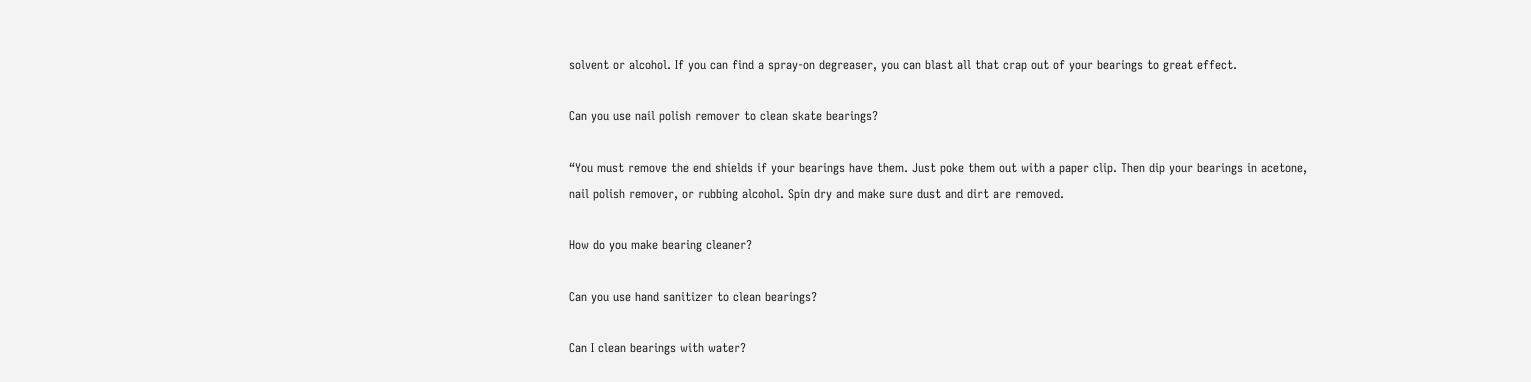solvent or alcohol. If you can find a spray-on degreaser, you can blast all that crap out of your bearings to great effect.

Can you use nail polish remover to clean skate bearings?

“You must remove the end shields if your bearings have them. Just poke them out with a paper clip. Then dip your bearings in acetone, nail polish remover, or rubbing alcohol. Spin dry and make sure dust and dirt are removed.

How do you make bearing cleaner?

Can you use hand sanitizer to clean bearings?

Can I clean bearings with water?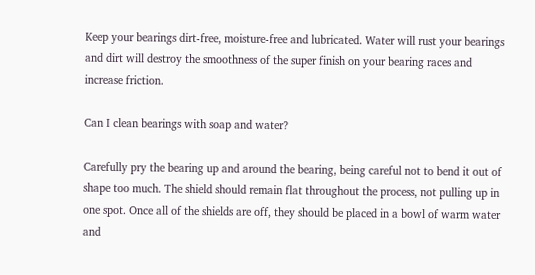Keep your bearings dirt-free, moisture-free and lubricated. Water will rust your bearings and dirt will destroy the smoothness of the super finish on your bearing races and increase friction.

Can I clean bearings with soap and water?

Carefully pry the bearing up and around the bearing, being careful not to bend it out of shape too much. The shield should remain flat throughout the process, not pulling up in one spot. Once all of the shields are off, they should be placed in a bowl of warm water and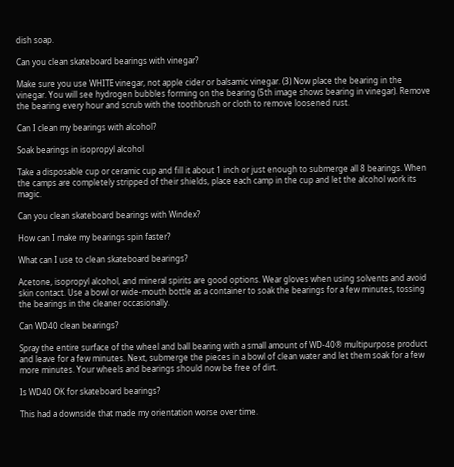dish soap.

Can you clean skateboard bearings with vinegar?

Make sure you use WHITE vinegar, not apple cider or balsamic vinegar. (3) Now place the bearing in the vinegar. You will see hydrogen bubbles forming on the bearing (5th image shows bearing in vinegar). Remove the bearing every hour and scrub with the toothbrush or cloth to remove loosened rust.

Can I clean my bearings with alcohol?

Soak bearings in isopropyl alcohol

Take a disposable cup or ceramic cup and fill it about 1 inch or just enough to submerge all 8 bearings. When the camps are completely stripped of their shields, place each camp in the cup and let the alcohol work its magic.

Can you clean skateboard bearings with Windex?

How can I make my bearings spin faster?

What can I use to clean skateboard bearings?

Acetone, isopropyl alcohol, and mineral spirits are good options. Wear gloves when using solvents and avoid skin contact. Use a bowl or wide-mouth bottle as a container to soak the bearings for a few minutes, tossing the bearings in the cleaner occasionally.

Can WD40 clean bearings?

Spray the entire surface of the wheel and ball bearing with a small amount of WD-40® multipurpose product and leave for a few minutes. Next, submerge the pieces in a bowl of clean water and let them soak for a few more minutes. Your wheels and bearings should now be free of dirt.

Is WD40 OK for skateboard bearings?

This had a downside that made my orientation worse over time.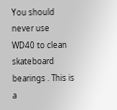You should never use WD40 to clean skateboard bearings . This is a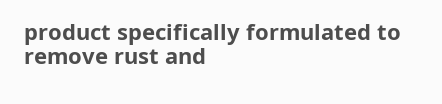product specifically formulated to remove rust and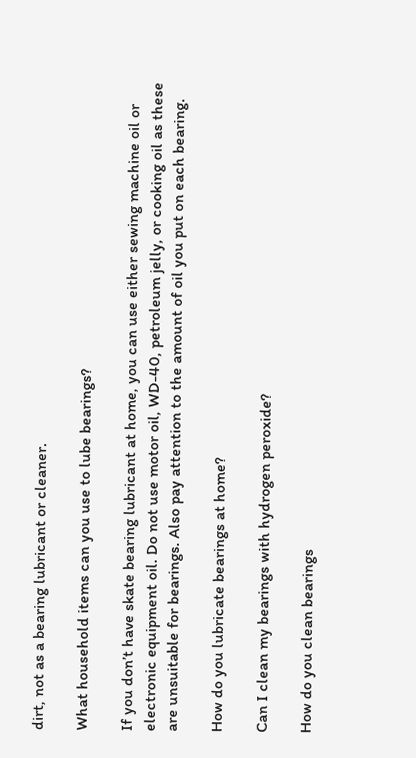dirt, not as a bearing lubricant or cleaner.

What household items can you use to lube bearings?

If you don’t have skate bearing lubricant at home, you can use either sewing machine oil or electronic equipment oil. Do not use motor oil, WD-40, petroleum jelly, or cooking oil as these are unsuitable for bearings. Also pay attention to the amount of oil you put on each bearing.

How do you lubricate bearings at home?

Can I clean my bearings with hydrogen peroxide?

How do you clean bearings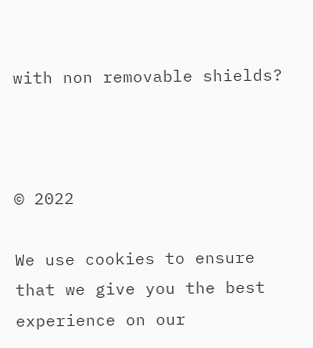with non removable shields?



© 2022

We use cookies to ensure that we give you the best experience on our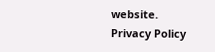website.
Privacy Policy